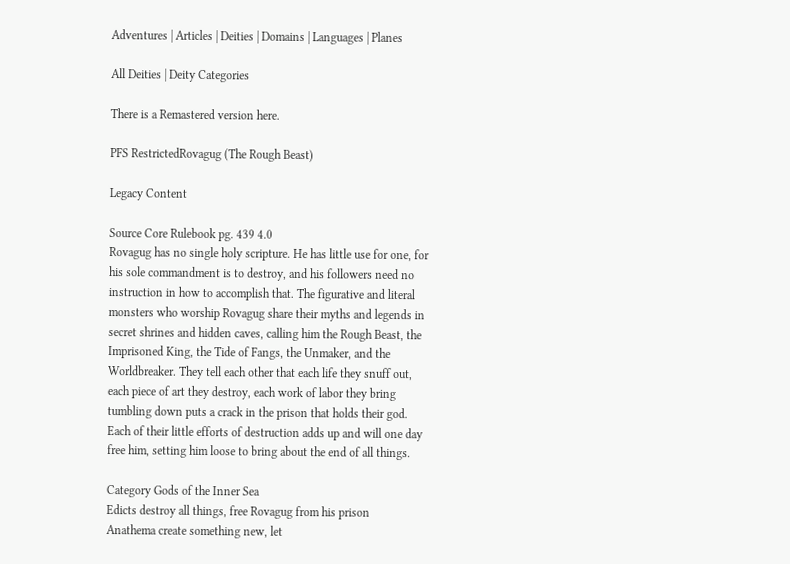Adventures | Articles | Deities | Domains | Languages | Planes

All Deities | Deity Categories

There is a Remastered version here.

PFS RestrictedRovagug (The Rough Beast)

Legacy Content

Source Core Rulebook pg. 439 4.0
Rovagug has no single holy scripture. He has little use for one, for his sole commandment is to destroy, and his followers need no instruction in how to accomplish that. The figurative and literal monsters who worship Rovagug share their myths and legends in secret shrines and hidden caves, calling him the Rough Beast, the Imprisoned King, the Tide of Fangs, the Unmaker, and the Worldbreaker. They tell each other that each life they snuff out, each piece of art they destroy, each work of labor they bring tumbling down puts a crack in the prison that holds their god. Each of their little efforts of destruction adds up and will one day free him, setting him loose to bring about the end of all things.

Category Gods of the Inner Sea
Edicts destroy all things, free Rovagug from his prison
Anathema create something new, let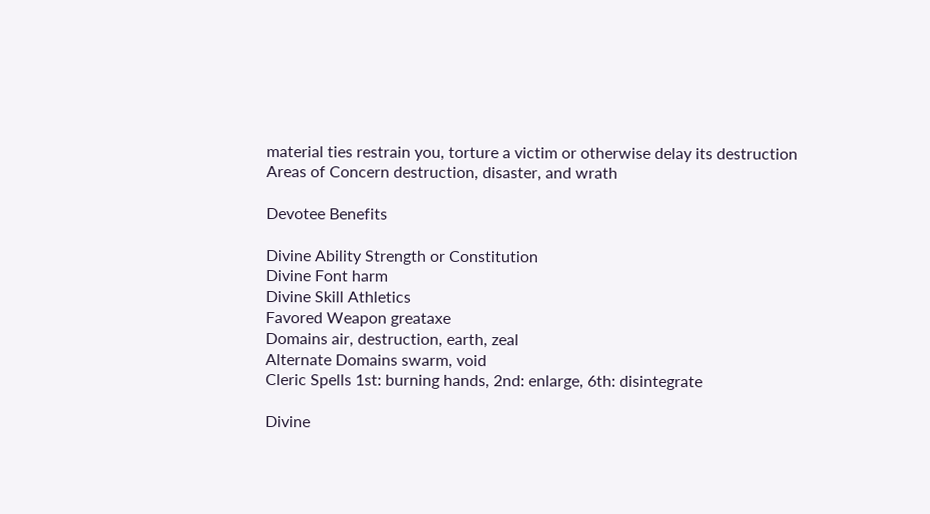material ties restrain you, torture a victim or otherwise delay its destruction
Areas of Concern destruction, disaster, and wrath

Devotee Benefits

Divine Ability Strength or Constitution
Divine Font harm
Divine Skill Athletics
Favored Weapon greataxe
Domains air, destruction, earth, zeal
Alternate Domains swarm, void
Cleric Spells 1st: burning hands, 2nd: enlarge, 6th: disintegrate

Divine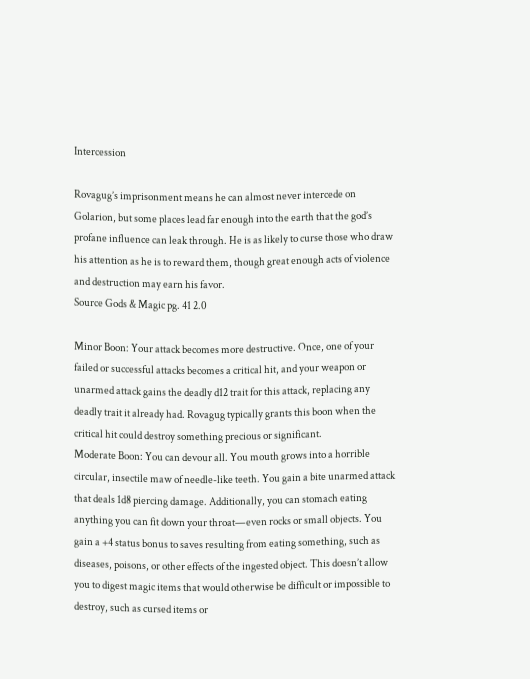Intercession

Rovagug’s imprisonment means he can almost never intercede on Golarion, but some places lead far enough into the earth that the god’s profane influence can leak through. He is as likely to curse those who draw his attention as he is to reward them, though great enough acts of violence and destruction may earn his favor.
Source Gods & Magic pg. 41 2.0

Minor Boon: Your attack becomes more destructive. Once, one of your failed or successful attacks becomes a critical hit, and your weapon or unarmed attack gains the deadly d12 trait for this attack, replacing any deadly trait it already had. Rovagug typically grants this boon when the critical hit could destroy something precious or significant.
Moderate Boon: You can devour all. You mouth grows into a horrible circular, insectile maw of needle-like teeth. You gain a bite unarmed attack that deals 1d8 piercing damage. Additionally, you can stomach eating anything you can fit down your throat—even rocks or small objects. You gain a +4 status bonus to saves resulting from eating something, such as diseases, poisons, or other effects of the ingested object. This doesn’t allow you to digest magic items that would otherwise be difficult or impossible to destroy, such as cursed items or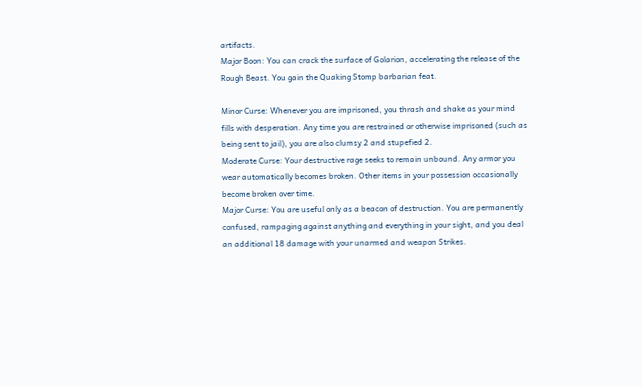artifacts.
Major Boon: You can crack the surface of Golarion, accelerating the release of the Rough Beast. You gain the Quaking Stomp barbarian feat.

Minor Curse: Whenever you are imprisoned, you thrash and shake as your mind fills with desperation. Any time you are restrained or otherwise imprisoned (such as being sent to jail), you are also clumsy 2 and stupefied 2.
Moderate Curse: Your destructive rage seeks to remain unbound. Any armor you wear automatically becomes broken. Other items in your possession occasionally become broken over time.
Major Curse: You are useful only as a beacon of destruction. You are permanently confused, rampaging against anything and everything in your sight, and you deal an additional 18 damage with your unarmed and weapon Strikes.